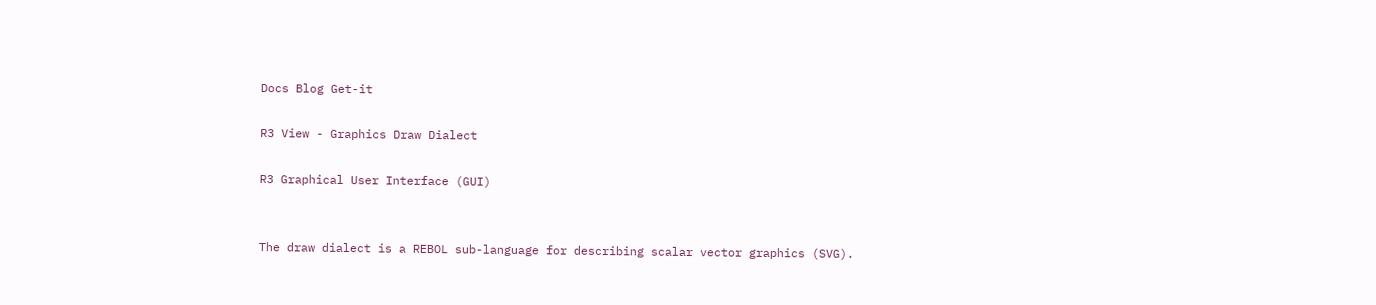Docs Blog Get-it

R3 View - Graphics Draw Dialect

R3 Graphical User Interface (GUI)


The draw dialect is a REBOL sub-language for describing scalar vector graphics (SVG).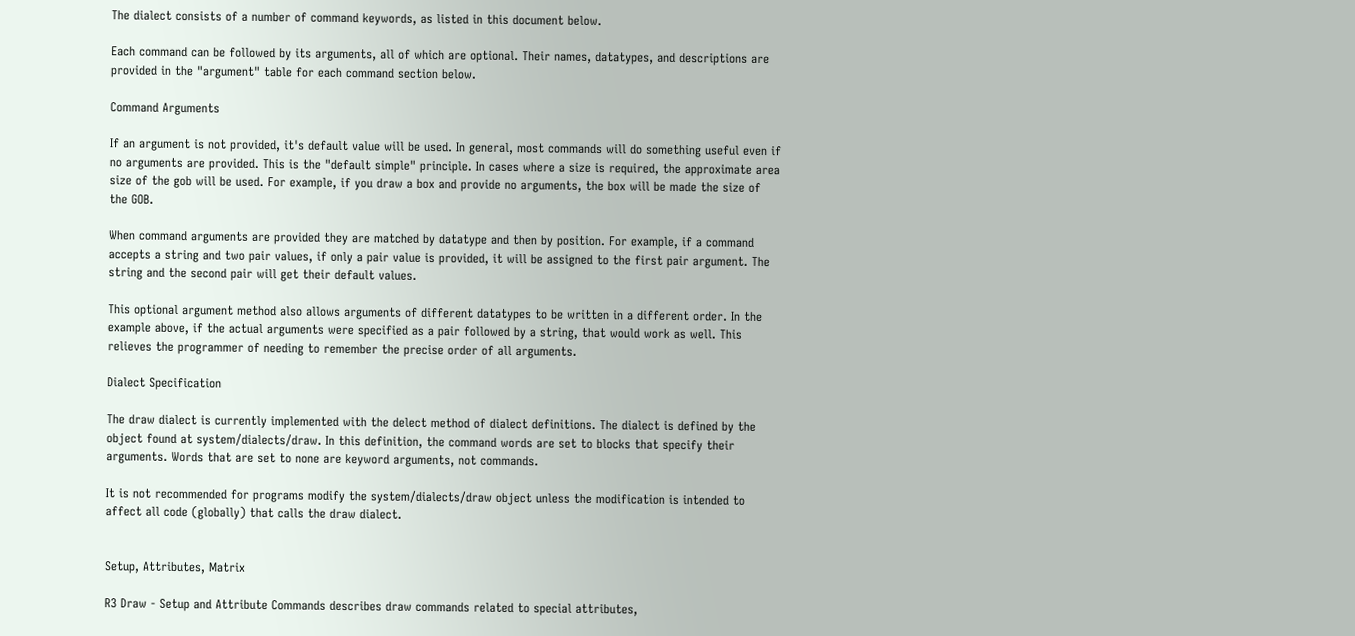The dialect consists of a number of command keywords, as listed in this document below.

Each command can be followed by its arguments, all of which are optional. Their names, datatypes, and descriptions are provided in the "argument" table for each command section below.

Command Arguments

If an argument is not provided, it's default value will be used. In general, most commands will do something useful even if no arguments are provided. This is the "default simple" principle. In cases where a size is required, the approximate area size of the gob will be used. For example, if you draw a box and provide no arguments, the box will be made the size of the GOB.

When command arguments are provided they are matched by datatype and then by position. For example, if a command accepts a string and two pair values, if only a pair value is provided, it will be assigned to the first pair argument. The string and the second pair will get their default values.

This optional argument method also allows arguments of different datatypes to be written in a different order. In the example above, if the actual arguments were specified as a pair followed by a string, that would work as well. This relieves the programmer of needing to remember the precise order of all arguments.

Dialect Specification

The draw dialect is currently implemented with the delect method of dialect definitions. The dialect is defined by the object found at system/dialects/draw. In this definition, the command words are set to blocks that specify their arguments. Words that are set to none are keyword arguments, not commands.

It is not recommended for programs modify the system/dialects/draw object unless the modification is intended to affect all code (globally) that calls the draw dialect.


Setup, Attributes, Matrix

R3 Draw - Setup and Attribute Commands describes draw commands related to special attributes,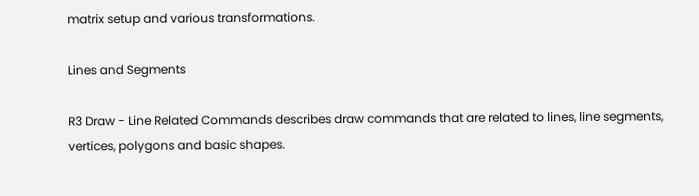matrix setup and various transformations.

Lines and Segments

R3 Draw - Line Related Commands describes draw commands that are related to lines, line segments, vertices, polygons and basic shapes.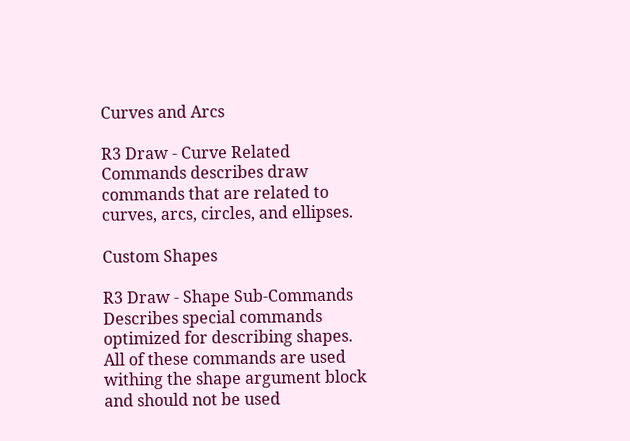Curves and Arcs

R3 Draw - Curve Related Commands describes draw commands that are related to curves, arcs, circles, and ellipses.

Custom Shapes

R3 Draw - Shape Sub-Commands Describes special commands optimized for describing shapes. All of these commands are used withing the shape argument block and should not be used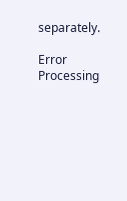separately.

Error Processing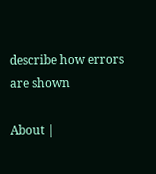describe how errors are shown

About |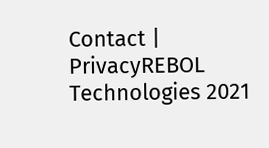Contact | PrivacyREBOL Technologies 2021